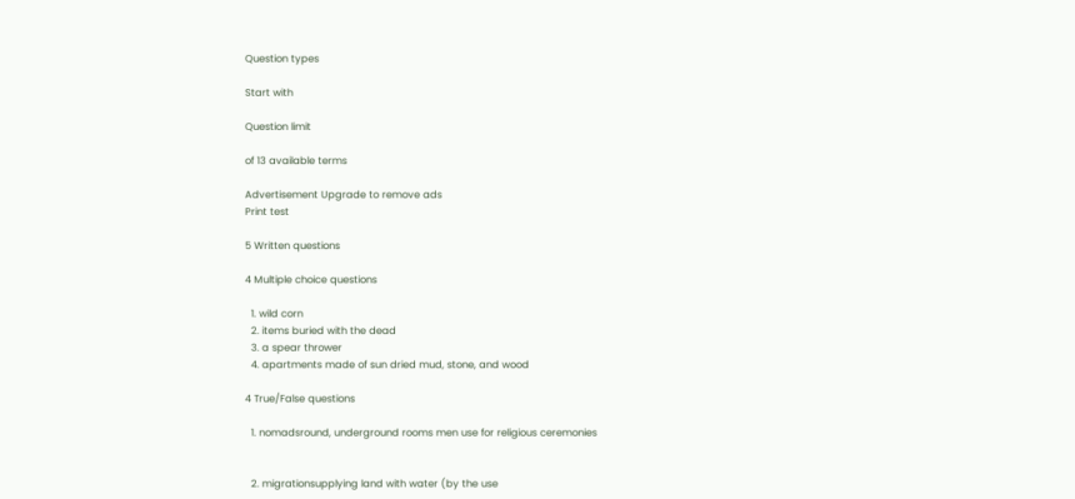Question types

Start with

Question limit

of 13 available terms

Advertisement Upgrade to remove ads
Print test

5 Written questions

4 Multiple choice questions

  1. wild corn
  2. items buried with the dead
  3. a spear thrower
  4. apartments made of sun dried mud, stone, and wood

4 True/False questions

  1. nomadsround, underground rooms men use for religious ceremonies


  2. migrationsupplying land with water (by the use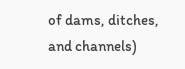of dams, ditches, and channels)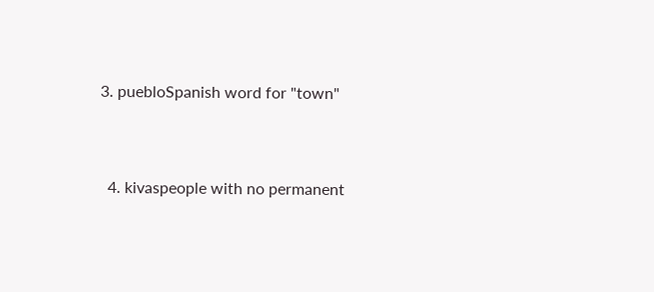3. puebloSpanish word for "town"


  4. kivaspeople with no permanent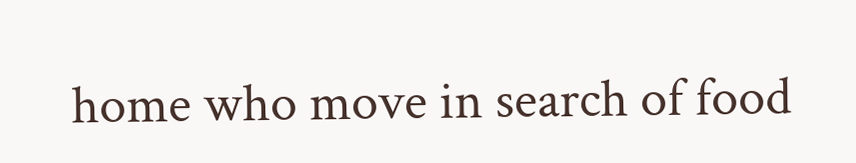home who move in search of food